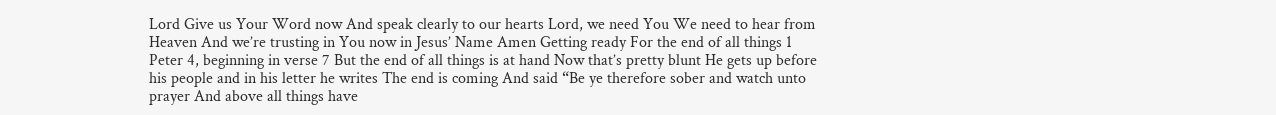Lord Give us Your Word now And speak clearly to our hearts Lord, we need You We need to hear from Heaven And we’re trusting in You now in Jesus’ Name Amen Getting ready For the end of all things 1 Peter 4, beginning in verse 7 But the end of all things is at hand Now that’s pretty blunt He gets up before his people and in his letter he writes The end is coming And said “Be ye therefore sober and watch unto prayer And above all things have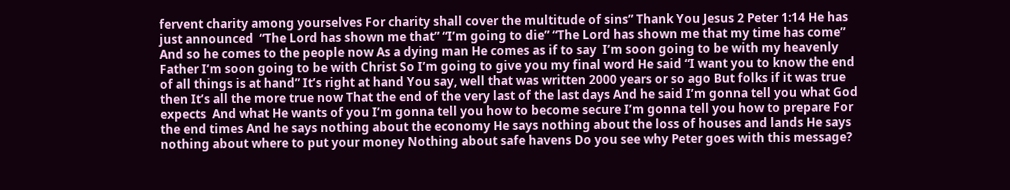fervent charity among yourselves For charity shall cover the multitude of sins” Thank You Jesus 2 Peter 1:14 He has just announced  “The Lord has shown me that” “I’m going to die” “The Lord has shown me that my time has come” And so he comes to the people now As a dying man He comes as if to say  I’m soon going to be with my heavenly Father I’m soon going to be with Christ So I’m going to give you my final word He said “I want you to know the end of all things is at hand” It’s right at hand You say, well that was written 2000 years or so ago But folks if it was true then It’s all the more true now That the end of the very last of the last days And he said I’m gonna tell you what God expects  And what He wants of you I’m gonna tell you how to become secure I’m gonna tell you how to prepare For the end times And he says nothing about the economy He says nothing about the loss of houses and lands He says nothing about where to put your money Nothing about safe havens Do you see why Peter goes with this message?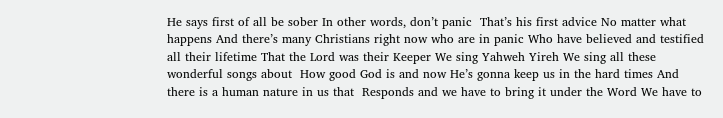He says first of all be sober In other words, don’t panic  That’s his first advice No matter what happens And there’s many Christians right now who are in panic Who have believed and testified all their lifetime That the Lord was their Keeper We sing Yahweh Yireh We sing all these wonderful songs about  How good God is and now He’s gonna keep us in the hard times And there is a human nature in us that  Responds and we have to bring it under the Word We have to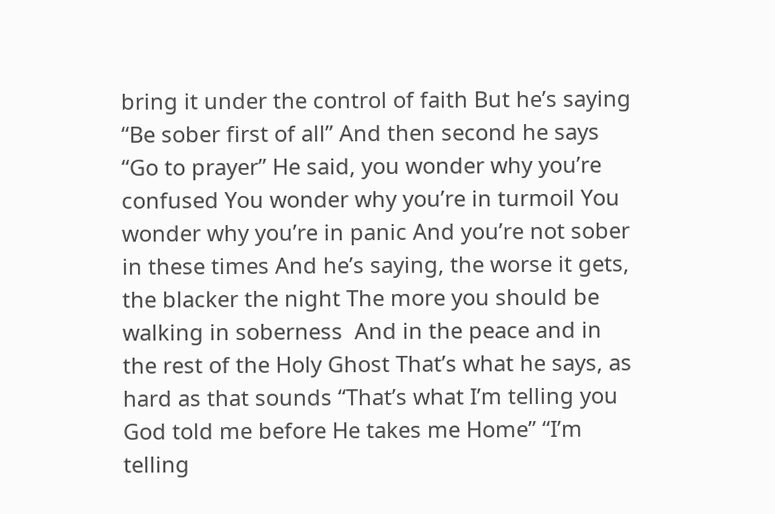bring it under the control of faith But he’s saying “Be sober first of all” And then second he says “Go to prayer” He said, you wonder why you’re confused You wonder why you’re in turmoil You wonder why you’re in panic And you’re not sober in these times And he’s saying, the worse it gets, the blacker the night The more you should be walking in soberness  And in the peace and in the rest of the Holy Ghost That’s what he says, as hard as that sounds “That’s what I’m telling you God told me before He takes me Home” “I’m telling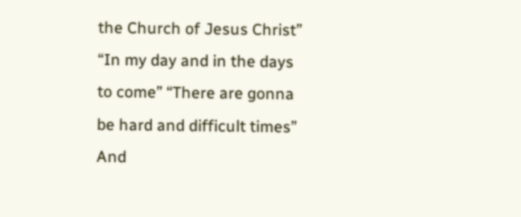the Church of Jesus Christ” “In my day and in the days to come” “There are gonna be hard and difficult times” And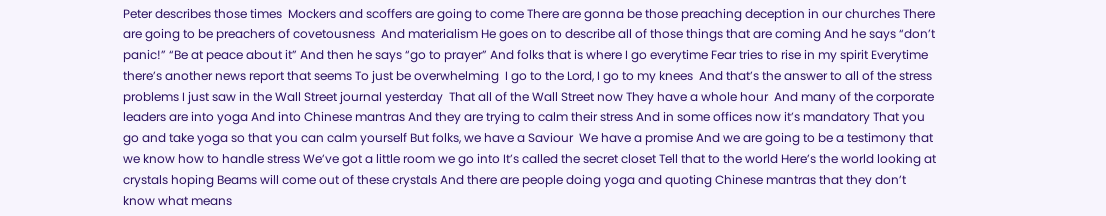Peter describes those times  Mockers and scoffers are going to come There are gonna be those preaching deception in our churches There are going to be preachers of covetousness  And materialism He goes on to describe all of those things that are coming And he says “don’t panic!” “Be at peace about it” And then he says “go to prayer” And folks that is where I go everytime Fear tries to rise in my spirit Everytime there’s another news report that seems To just be overwhelming  I go to the Lord, I go to my knees  And that’s the answer to all of the stress problems I just saw in the Wall Street journal yesterday  That all of the Wall Street now They have a whole hour  And many of the corporate leaders are into yoga And into Chinese mantras And they are trying to calm their stress And in some offices now it’s mandatory That you go and take yoga so that you can calm yourself But folks, we have a Saviour  We have a promise And we are going to be a testimony that we know how to handle stress We’ve got a little room we go into It’s called the secret closet Tell that to the world Here’s the world looking at crystals hoping Beams will come out of these crystals And there are people doing yoga and quoting Chinese mantras that they don’t know what means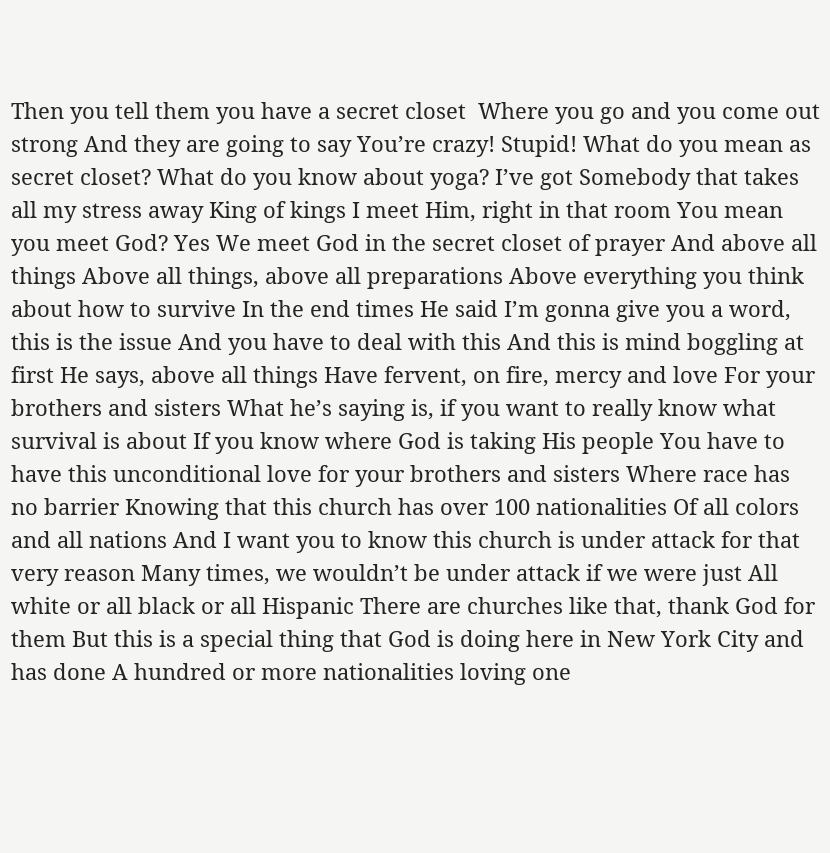Then you tell them you have a secret closet  Where you go and you come out strong And they are going to say You’re crazy! Stupid! What do you mean as secret closet? What do you know about yoga? I’ve got Somebody that takes all my stress away King of kings I meet Him, right in that room You mean you meet God? Yes We meet God in the secret closet of prayer And above all things Above all things, above all preparations Above everything you think about how to survive In the end times He said I’m gonna give you a word, this is the issue And you have to deal with this And this is mind boggling at first He says, above all things Have fervent, on fire, mercy and love For your brothers and sisters What he’s saying is, if you want to really know what survival is about If you know where God is taking His people You have to have this unconditional love for your brothers and sisters Where race has no barrier Knowing that this church has over 100 nationalities Of all colors and all nations And I want you to know this church is under attack for that very reason Many times, we wouldn’t be under attack if we were just All white or all black or all Hispanic There are churches like that, thank God for them But this is a special thing that God is doing here in New York City and has done A hundred or more nationalities loving one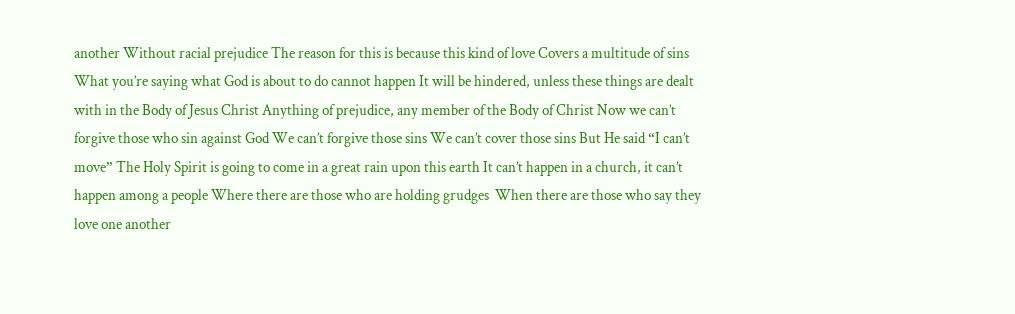another Without racial prejudice The reason for this is because this kind of love Covers a multitude of sins What you’re saying what God is about to do cannot happen It will be hindered, unless these things are dealt with in the Body of Jesus Christ Anything of prejudice, any member of the Body of Christ Now we can’t forgive those who sin against God We can’t forgive those sins We can’t cover those sins But He said “I can’t move” The Holy Spirit is going to come in a great rain upon this earth It can’t happen in a church, it can’t happen among a people Where there are those who are holding grudges  When there are those who say they love one another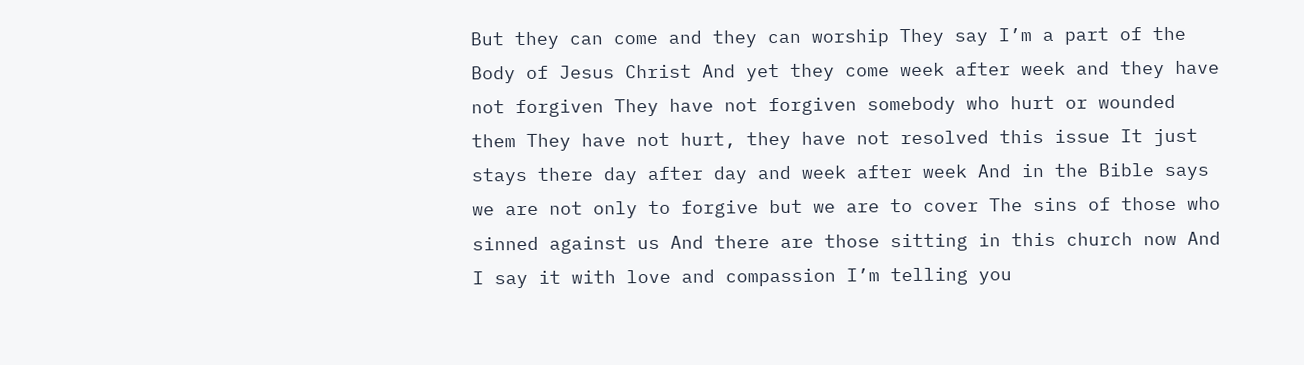But they can come and they can worship They say I’m a part of the Body of Jesus Christ And yet they come week after week and they have not forgiven They have not forgiven somebody who hurt or wounded them They have not hurt, they have not resolved this issue It just stays there day after day and week after week And in the Bible says we are not only to forgive but we are to cover The sins of those who sinned against us And there are those sitting in this church now And I say it with love and compassion I’m telling you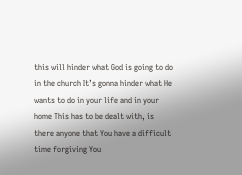this will hinder what God is going to do in the church It’s gonna hinder what He wants to do in your life and in your home This has to be dealt with, is there anyone that You have a difficult time forgiving You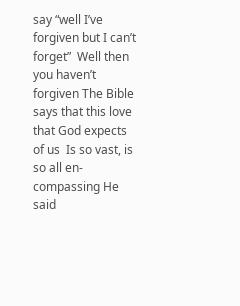say “well I’ve forgiven but I can’t forget”  Well then you haven’t forgiven The Bible says that this love that God expects of us  Is so vast, is so all en-compassing He said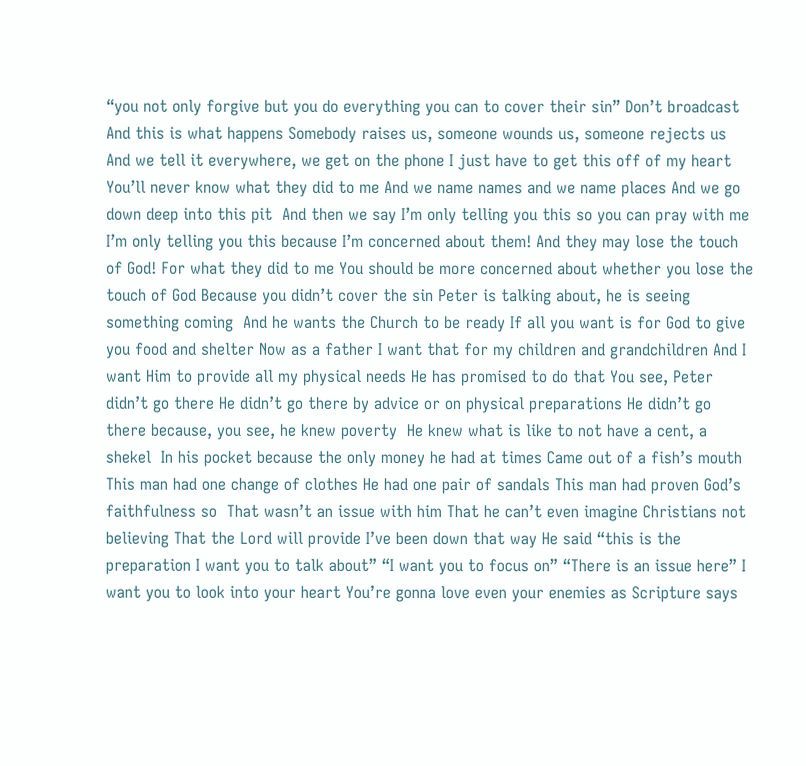“you not only forgive but you do everything you can to cover their sin” Don’t broadcast And this is what happens Somebody raises us, someone wounds us, someone rejects us And we tell it everywhere, we get on the phone I just have to get this off of my heart You’ll never know what they did to me And we name names and we name places And we go down deep into this pit  And then we say I’m only telling you this so you can pray with me I’m only telling you this because I’m concerned about them! And they may lose the touch of God! For what they did to me You should be more concerned about whether you lose the touch of God Because you didn’t cover the sin Peter is talking about, he is seeing something coming  And he wants the Church to be ready If all you want is for God to give you food and shelter Now as a father I want that for my children and grandchildren And I want Him to provide all my physical needs He has promised to do that You see, Peter didn’t go there He didn’t go there by advice or on physical preparations He didn’t go there because, you see, he knew poverty  He knew what is like to not have a cent, a shekel  In his pocket because the only money he had at times Came out of a fish’s mouth This man had one change of clothes He had one pair of sandals This man had proven God’s faithfulness so  That wasn’t an issue with him That he can’t even imagine Christians not believing That the Lord will provide I’ve been down that way He said “this is the preparation I want you to talk about” “I want you to focus on” “There is an issue here” I want you to look into your heart You’re gonna love even your enemies as Scripture says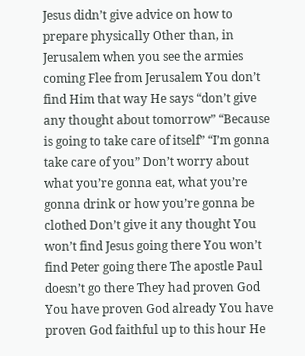Jesus didn’t give advice on how to prepare physically Other than, in Jerusalem when you see the armies coming Flee from Jerusalem You don’t find Him that way He says “don’t give any thought about tomorrow” “Because is going to take care of itself” “I’m gonna take care of you” Don’t worry about what you’re gonna eat, what you’re gonna drink or how you’re gonna be clothed Don’t give it any thought You won’t find Jesus going there You won’t find Peter going there The apostle Paul doesn’t go there They had proven God You have proven God already You have proven God faithful up to this hour He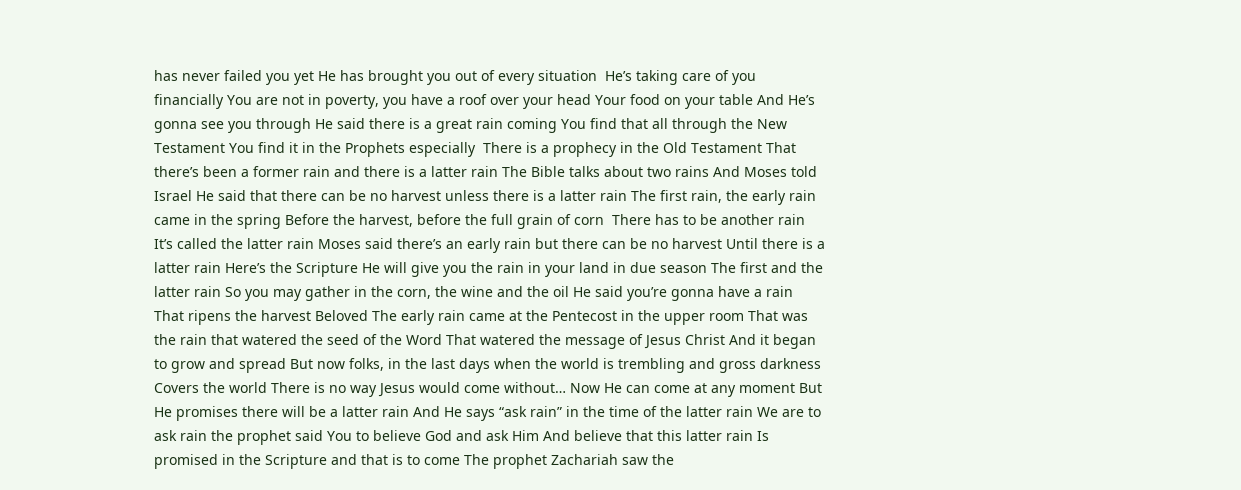has never failed you yet He has brought you out of every situation  He’s taking care of you financially You are not in poverty, you have a roof over your head Your food on your table And He’s gonna see you through He said there is a great rain coming You find that all through the New Testament You find it in the Prophets especially  There is a prophecy in the Old Testament That there’s been a former rain and there is a latter rain The Bible talks about two rains And Moses told Israel He said that there can be no harvest unless there is a latter rain The first rain, the early rain came in the spring Before the harvest, before the full grain of corn  There has to be another rain It’s called the latter rain Moses said there’s an early rain but there can be no harvest Until there is a latter rain Here’s the Scripture He will give you the rain in your land in due season The first and the latter rain So you may gather in the corn, the wine and the oil He said you’re gonna have a rain That ripens the harvest Beloved The early rain came at the Pentecost in the upper room That was the rain that watered the seed of the Word That watered the message of Jesus Christ And it began to grow and spread But now folks, in the last days when the world is trembling and gross darkness Covers the world There is no way Jesus would come without… Now He can come at any moment But He promises there will be a latter rain And He says “ask rain” in the time of the latter rain We are to ask rain the prophet said You to believe God and ask Him And believe that this latter rain Is promised in the Scripture and that is to come The prophet Zachariah saw the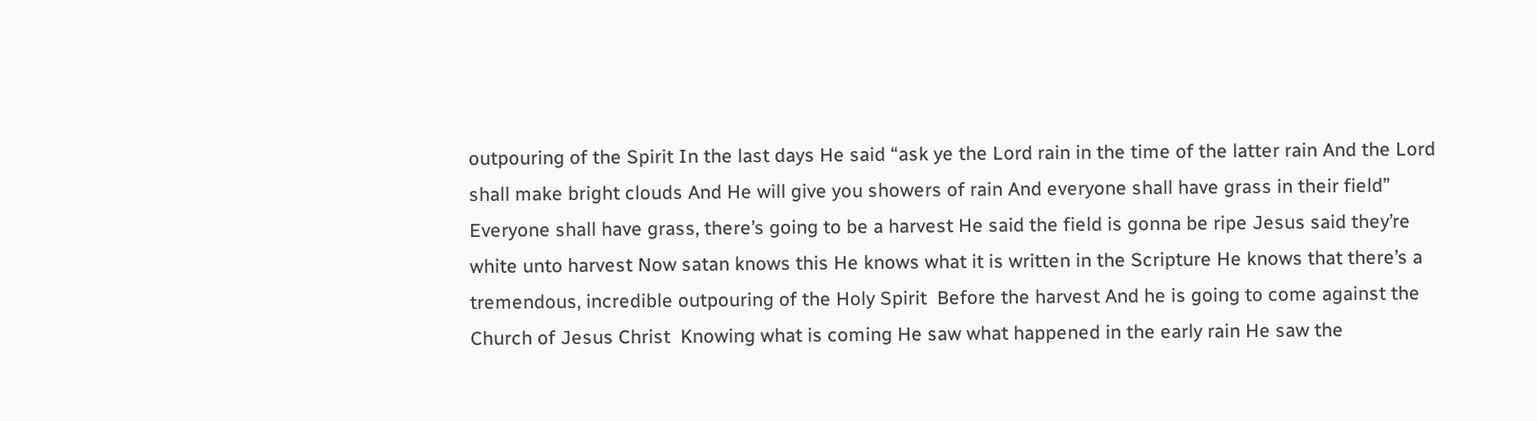outpouring of the Spirit In the last days He said “ask ye the Lord rain in the time of the latter rain And the Lord shall make bright clouds And He will give you showers of rain And everyone shall have grass in their field” Everyone shall have grass, there’s going to be a harvest He said the field is gonna be ripe Jesus said they’re white unto harvest Now satan knows this He knows what it is written in the Scripture He knows that there’s a tremendous, incredible outpouring of the Holy Spirit  Before the harvest And he is going to come against the Church of Jesus Christ  Knowing what is coming He saw what happened in the early rain He saw the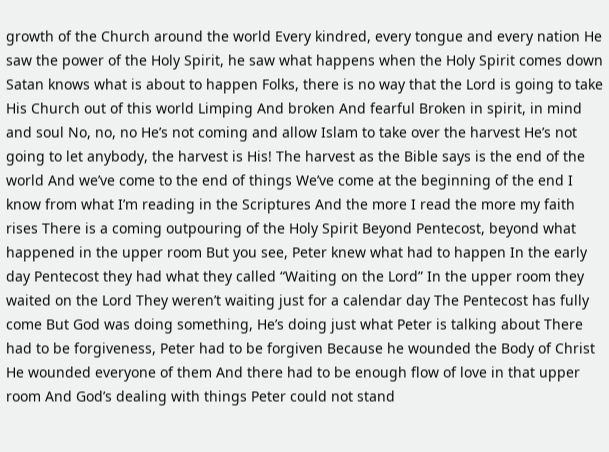growth of the Church around the world Every kindred, every tongue and every nation He saw the power of the Holy Spirit, he saw what happens when the Holy Spirit comes down Satan knows what is about to happen Folks, there is no way that the Lord is going to take His Church out of this world Limping And broken And fearful Broken in spirit, in mind and soul No, no, no He’s not coming and allow Islam to take over the harvest He’s not going to let anybody, the harvest is His! The harvest as the Bible says is the end of the world And we’ve come to the end of things We’ve come at the beginning of the end I know from what I’m reading in the Scriptures And the more I read the more my faith rises There is a coming outpouring of the Holy Spirit Beyond Pentecost, beyond what happened in the upper room But you see, Peter knew what had to happen In the early day Pentecost they had what they called “Waiting on the Lord” In the upper room they waited on the Lord They weren’t waiting just for a calendar day The Pentecost has fully come But God was doing something, He’s doing just what Peter is talking about There had to be forgiveness, Peter had to be forgiven Because he wounded the Body of Christ He wounded everyone of them And there had to be enough flow of love in that upper room And God’s dealing with things Peter could not stand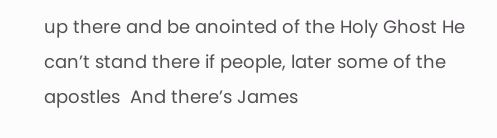up there and be anointed of the Holy Ghost He can’t stand there if people, later some of the apostles  And there’s James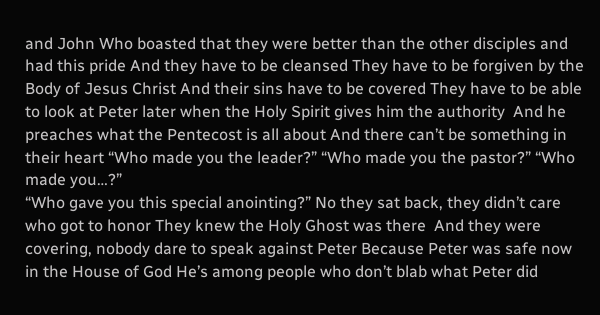and John Who boasted that they were better than the other disciples and had this pride And they have to be cleansed They have to be forgiven by the Body of Jesus Christ And their sins have to be covered They have to be able to look at Peter later when the Holy Spirit gives him the authority  And he preaches what the Pentecost is all about And there can’t be something in their heart “Who made you the leader?” “Who made you the pastor?” “Who made you…?”
“Who gave you this special anointing?” No they sat back, they didn’t care who got to honor They knew the Holy Ghost was there  And they were covering, nobody dare to speak against Peter Because Peter was safe now in the House of God He’s among people who don’t blab what Peter did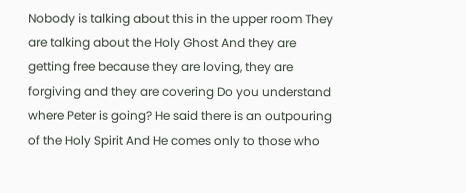Nobody is talking about this in the upper room They are talking about the Holy Ghost And they are getting free because they are loving, they are forgiving and they are covering Do you understand where Peter is going? He said there is an outpouring of the Holy Spirit And He comes only to those who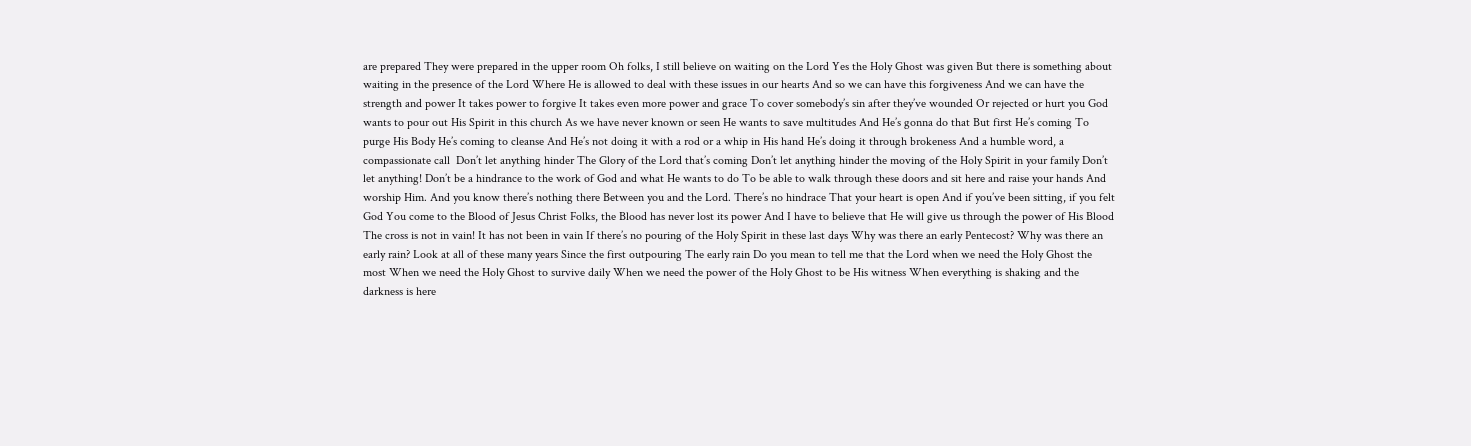are prepared They were prepared in the upper room Oh folks, I still believe on waiting on the Lord Yes the Holy Ghost was given But there is something about waiting in the presence of the Lord Where He is allowed to deal with these issues in our hearts And so we can have this forgiveness And we can have the strength and power It takes power to forgive It takes even more power and grace To cover somebody’s sin after they’ve wounded Or rejected or hurt you God wants to pour out His Spirit in this church As we have never known or seen He wants to save multitudes And He’s gonna do that But first He’s coming To purge His Body He’s coming to cleanse And He’s not doing it with a rod or a whip in His hand He’s doing it through brokeness And a humble word, a compassionate call  Don’t let anything hinder The Glory of the Lord that’s coming Don’t let anything hinder the moving of the Holy Spirit in your family Don’t let anything! Don’t be a hindrance to the work of God and what He wants to do To be able to walk through these doors and sit here and raise your hands And worship Him. And you know there’s nothing there Between you and the Lord. There’s no hindrace That your heart is open And if you’ve been sitting, if you felt God You come to the Blood of Jesus Christ Folks, the Blood has never lost its power And I have to believe that He will give us through the power of His Blood The cross is not in vain! It has not been in vain If there’s no pouring of the Holy Spirit in these last days Why was there an early Pentecost? Why was there an early rain? Look at all of these many years Since the first outpouring The early rain Do you mean to tell me that the Lord when we need the Holy Ghost the most When we need the Holy Ghost to survive daily When we need the power of the Holy Ghost to be His witness When everything is shaking and the darkness is here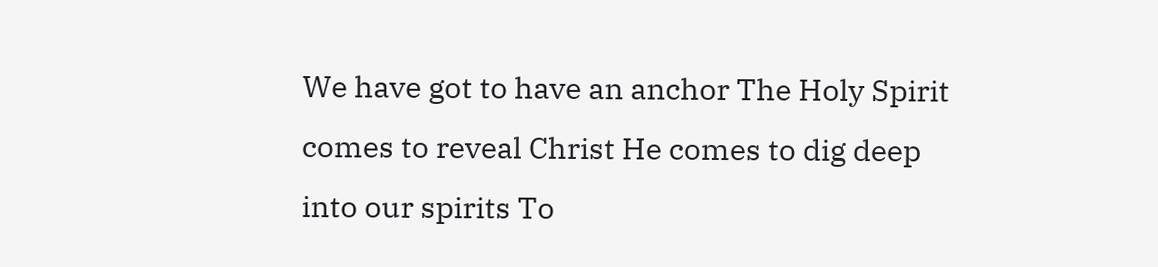We have got to have an anchor The Holy Spirit comes to reveal Christ He comes to dig deep into our spirits To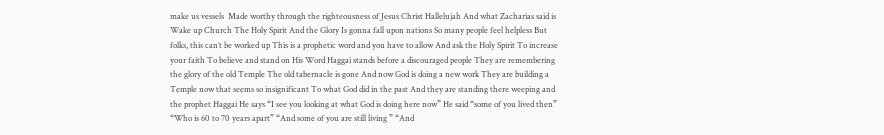make us vessels  Made worthy through the righteousness of Jesus Christ Hallelujah And what Zacharias said is Wake up Church The Holy Spirit And the Glory Is gonna fall upon nations So many people feel helpless But folks, this can’t be worked up This is a prophetic word and you have to allow And ask the Holy Spirit To increase your faith To believe and stand on His Word Haggai stands before a discouraged people They are remembering the glory of the old Temple The old tabernacle is gone And now God is doing a new work They are building a Temple now that seems so insignificant To what God did in the past And they are standing there weeping and the prophet Haggai He says “I see you looking at what God is doing here now” He said “some of you lived then” “Who is 60 to 70 years apart” “And some of you are still living ” “And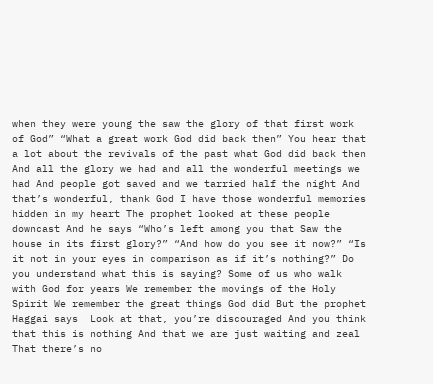when they were young the saw the glory of that first work of God” “What a great work God did back then” You hear that a lot about the revivals of the past what God did back then And all the glory we had and all the wonderful meetings we had And people got saved and we tarried half the night And that’s wonderful, thank God I have those wonderful memories hidden in my heart The prophet looked at these people downcast And he says “Who’s left among you that Saw the house in its first glory?” “And how do you see it now?” “Is it not in your eyes in comparison as if it’s nothing?” Do you understand what this is saying? Some of us who walk with God for years We remember the movings of the Holy Spirit We remember the great things God did But the prophet Haggai says  Look at that, you’re discouraged And you think that this is nothing And that we are just waiting and zeal  That there’s no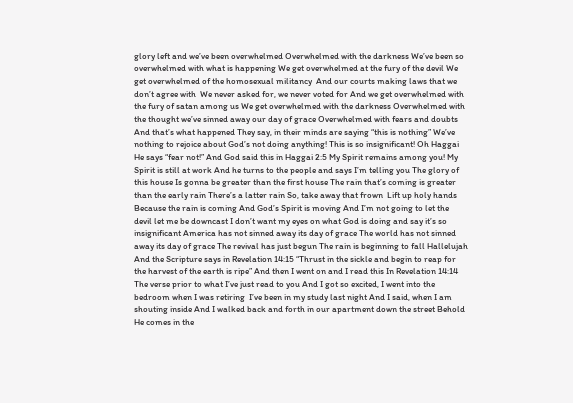glory left and we’ve been overwhelmed Overwhelmed with the darkness We’ve been so overwhelmed with what is happening We get overwhelmed at the fury of the devil We get overwhelmed of the homosexual militancy  And our courts making laws that we don’t agree with  We never asked for, we never voted for And we get overwhelmed with the fury of satan among us We get overwhelmed with the darkness Overwhelmed with the thought we’ve sinned away our day of grace Overwhelmed with fears and doubts And that’s what happened They say, in their minds are saying “this is nothing” We’ve nothing to rejoice about God’s not doing anything! This is so insignificant! Oh Haggai He says “fear not!” And God said this in Haggai 2:5 My Spirit remains among you! My Spirit is still at work And he turns to the people and says I’m telling you The glory of this house Is gonna be greater than the first house The rain that’s coming is greater than the early rain There’s a latter rain So, take away that frown  Lift up holy hands Because the rain is coming And God’s Spirit is moving And I’m not going to let the devil let me be downcast I don’t want my eyes on what God is doing and say it’s so insignificant America has not sinned away its day of grace The world has not sinned away its day of grace The revival has just begun The rain is beginning to fall Hallelujah And the Scripture says in Revelation 14:15 “Thrust in the sickle and begin to reap for the harvest of the earth is ripe” And then I went on and I read this In Revelation 14:14 The verse prior to what I’ve just read to you And I got so excited, I went into the bedroom when I was retiring  I’ve been in my study last night And I said, when I am shouting inside And I walked back and forth in our apartment down the street Behold He comes in the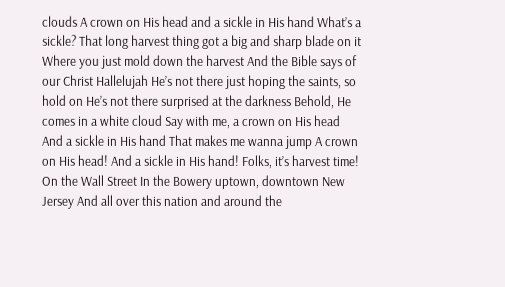clouds A crown on His head and a sickle in His hand What’s a sickle? That long harvest thing got a big and sharp blade on it Where you just mold down the harvest And the Bible says of our Christ Hallelujah He’s not there just hoping the saints, so hold on He’s not there surprised at the darkness Behold, He comes in a white cloud Say with me, a crown on His head And a sickle in His hand That makes me wanna jump A crown on His head! And a sickle in His hand! Folks, it’s harvest time! On the Wall Street In the Bowery uptown, downtown New Jersey And all over this nation and around the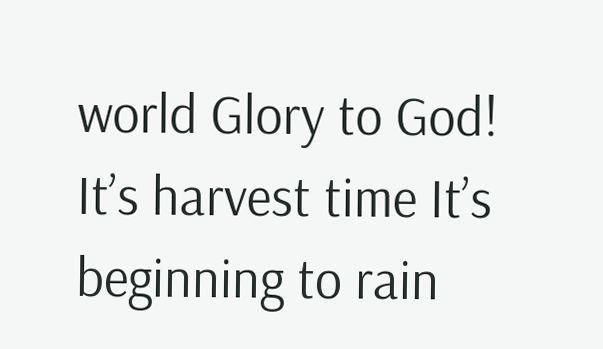world Glory to God! It’s harvest time It’s beginning to rain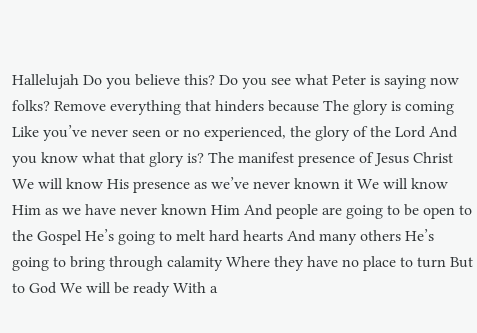Hallelujah Do you believe this? Do you see what Peter is saying now folks? Remove everything that hinders because The glory is coming Like you’ve never seen or no experienced, the glory of the Lord And you know what that glory is? The manifest presence of Jesus Christ We will know His presence as we’ve never known it We will know Him as we have never known Him And people are going to be open to the Gospel He’s going to melt hard hearts And many others He’s going to bring through calamity Where they have no place to turn But to God We will be ready With a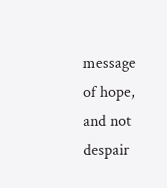message of hope, and not despair